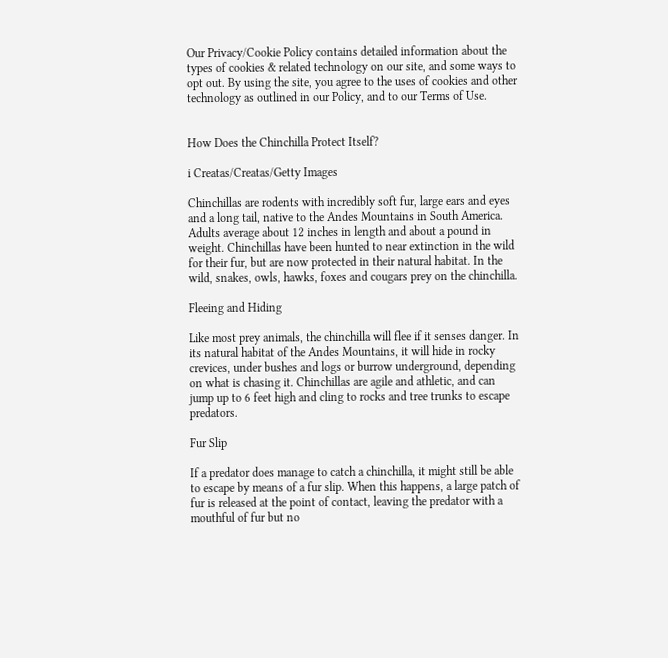Our Privacy/Cookie Policy contains detailed information about the types of cookies & related technology on our site, and some ways to opt out. By using the site, you agree to the uses of cookies and other technology as outlined in our Policy, and to our Terms of Use.


How Does the Chinchilla Protect Itself?

i Creatas/Creatas/Getty Images

Chinchillas are rodents with incredibly soft fur, large ears and eyes and a long tail, native to the Andes Mountains in South America. Adults average about 12 inches in length and about a pound in weight. Chinchillas have been hunted to near extinction in the wild for their fur, but are now protected in their natural habitat. In the wild, snakes, owls, hawks, foxes and cougars prey on the chinchilla.

Fleeing and Hiding

Like most prey animals, the chinchilla will flee if it senses danger. In its natural habitat of the Andes Mountains, it will hide in rocky crevices, under bushes and logs or burrow underground, depending on what is chasing it. Chinchillas are agile and athletic, and can jump up to 6 feet high and cling to rocks and tree trunks to escape predators.

Fur Slip

If a predator does manage to catch a chinchilla, it might still be able to escape by means of a fur slip. When this happens, a large patch of fur is released at the point of contact, leaving the predator with a mouthful of fur but no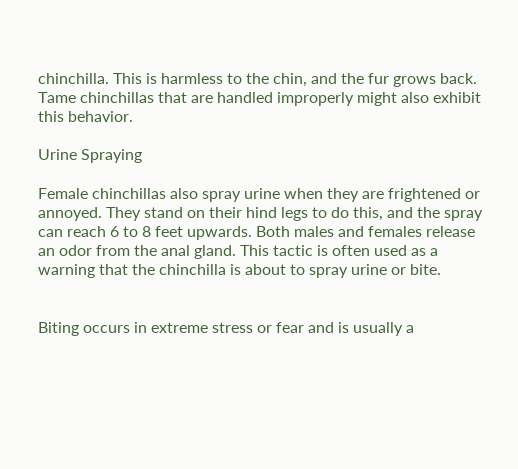chinchilla. This is harmless to the chin, and the fur grows back. Tame chinchillas that are handled improperly might also exhibit this behavior.

Urine Spraying

Female chinchillas also spray urine when they are frightened or annoyed. They stand on their hind legs to do this, and the spray can reach 6 to 8 feet upwards. Both males and females release an odor from the anal gland. This tactic is often used as a warning that the chinchilla is about to spray urine or bite.


Biting occurs in extreme stress or fear and is usually a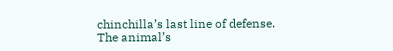chinchilla’s last line of defense. The animal’s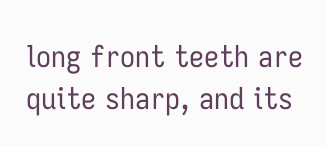long front teeth are quite sharp, and its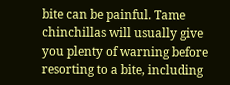bite can be painful. Tame chinchillas will usually give you plenty of warning before resorting to a bite, including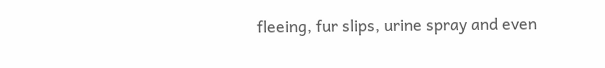fleeing, fur slips, urine spray and even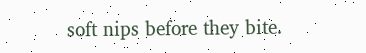soft nips before they bite.